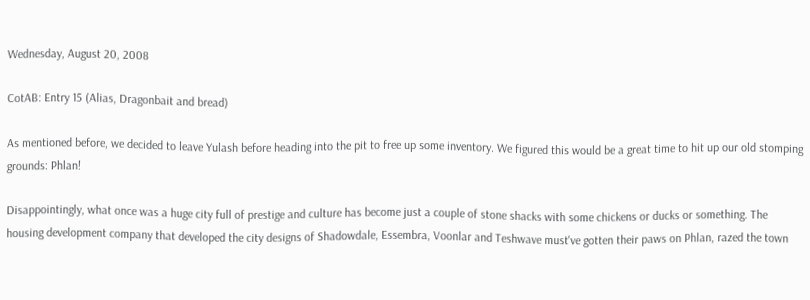Wednesday, August 20, 2008

CotAB: Entry 15 (Alias, Dragonbait and bread)

As mentioned before, we decided to leave Yulash before heading into the pit to free up some inventory. We figured this would be a great time to hit up our old stomping grounds: Phlan!

Disappointingly, what once was a huge city full of prestige and culture has become just a couple of stone shacks with some chickens or ducks or something. The housing development company that developed the city designs of Shadowdale, Essembra, Voonlar and Teshwave must've gotten their paws on Phlan, razed the town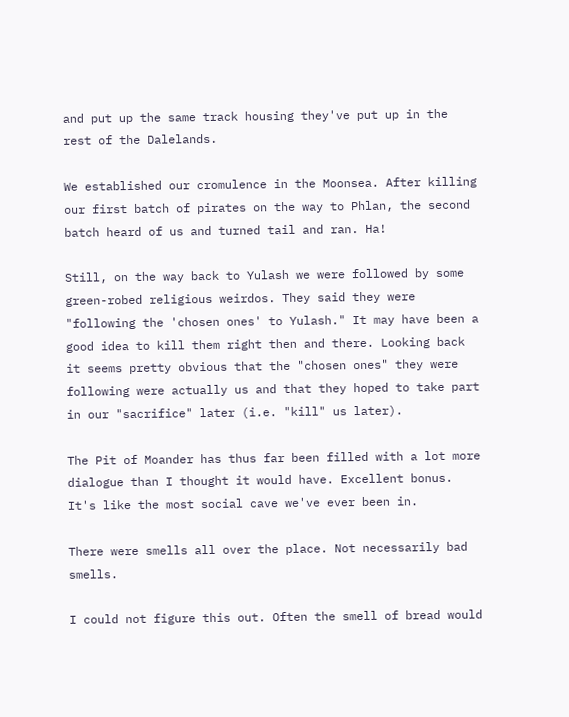and put up the same track housing they've put up in the rest of the Dalelands.

We established our cromulence in the Moonsea. After killing our first batch of pirates on the way to Phlan, the second batch heard of us and turned tail and ran. Ha!

Still, on the way back to Yulash we were followed by some green-robed religious weirdos. They said they were "following the 'chosen ones' to Yulash." It may have been a good idea to kill them right then and there. Looking back it seems pretty obvious that the "chosen ones" they were following were actually us and that they hoped to take part in our "sacrifice" later (i.e. "kill" us later).

The Pit of Moander has thus far been filled with a lot more dialogue than I thought it would have. Excellent bonus. It's like the most social cave we've ever been in.

There were smells all over the place. Not necessarily bad smells.

I could not figure this out. Often the smell of bread would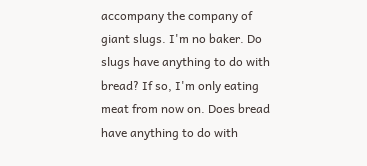accompany the company of giant slugs. I'm no baker. Do slugs have anything to do with bread? If so, I'm only eating meat from now on. Does bread have anything to do with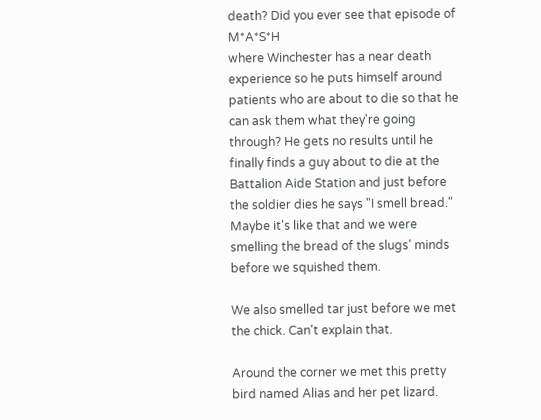death? Did you ever see that episode of M*A*S*H
where Winchester has a near death experience so he puts himself around patients who are about to die so that he can ask them what they're going through? He gets no results until he finally finds a guy about to die at the Battalion Aide Station and just before the soldier dies he says "I smell bread." Maybe it's like that and we were smelling the bread of the slugs' minds before we squished them.

We also smelled tar just before we met the chick. Can't explain that.

Around the corner we met this pretty bird named Alias and her pet lizard.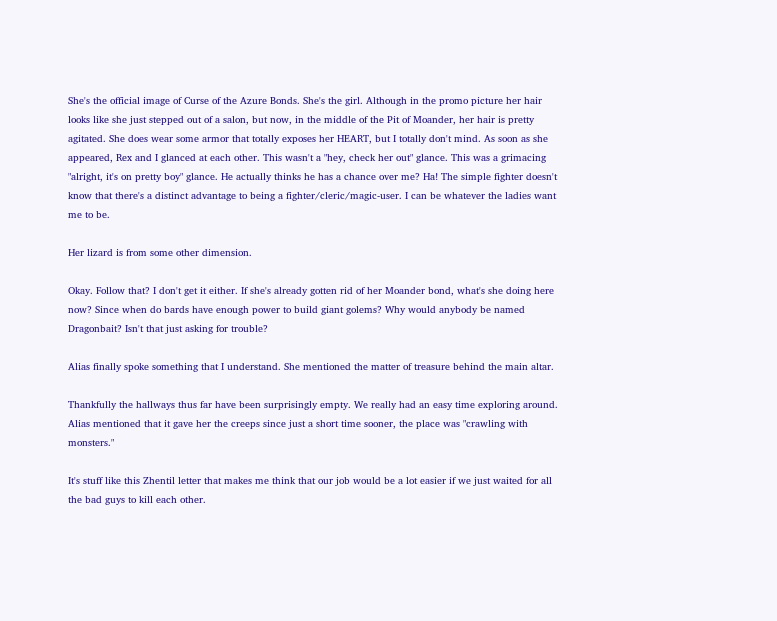She's the official image of Curse of the Azure Bonds. She's the girl. Although in the promo picture her hair looks like she just stepped out of a salon, but now, in the middle of the Pit of Moander, her hair is pretty agitated. She does wear some armor that totally exposes her HEART, but I totally don't mind. As soon as she appeared, Rex and I glanced at each other. This wasn't a "hey, check her out" glance. This was a grimacing "alright, it's on pretty boy" glance. He actually thinks he has a chance over me? Ha! The simple fighter doesn't know that there's a distinct advantage to being a fighter/cleric/magic-user. I can be whatever the ladies want me to be.

Her lizard is from some other dimension.

Okay. Follow that? I don't get it either. If she's already gotten rid of her Moander bond, what's she doing here now? Since when do bards have enough power to build giant golems? Why would anybody be named Dragonbait? Isn't that just asking for trouble?

Alias finally spoke something that I understand. She mentioned the matter of treasure behind the main altar.

Thankfully the hallways thus far have been surprisingly empty. We really had an easy time exploring around. Alias mentioned that it gave her the creeps since just a short time sooner, the place was "crawling with monsters."

It's stuff like this Zhentil letter that makes me think that our job would be a lot easier if we just waited for all the bad guys to kill each other.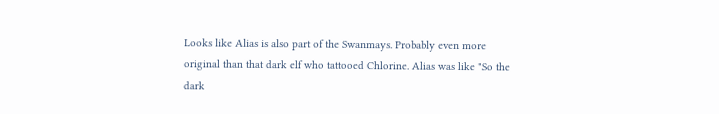Looks like Alias is also part of the Swanmays. Probably even more original than that dark elf who tattooed Chlorine. Alias was like "So the dark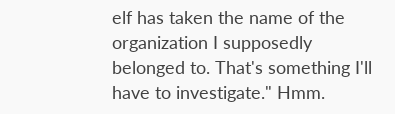elf has taken the name of the organization I supposedly belonged to. That's something I'll have to investigate." Hmm.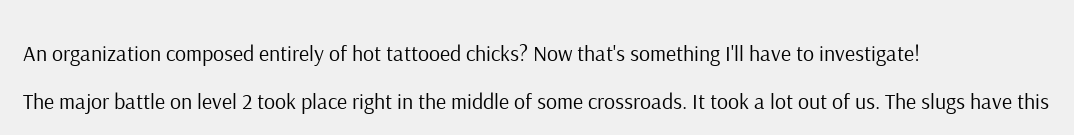An organization composed entirely of hot tattooed chicks? Now that's something I'll have to investigate!

The major battle on level 2 took place right in the middle of some crossroads. It took a lot out of us. The slugs have this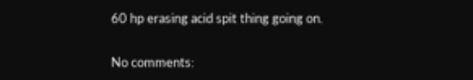60 hp erasing acid spit thing going on.

No comments: